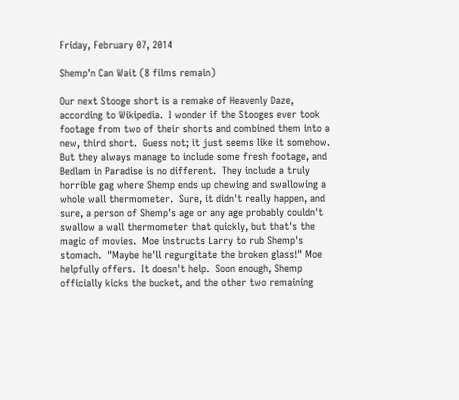Friday, February 07, 2014

Shemp'n Can Wait (8 films remain)

Our next Stooge short is a remake of Heavenly Daze, according to Wikipedia.  I wonder if the Stooges ever took footage from two of their shorts and combined them into a new, third short.  Guess not; it just seems like it somehow.  But they always manage to include some fresh footage, and Bedlam in Paradise is no different.  They include a truly horrible gag where Shemp ends up chewing and swallowing a whole wall thermometer.  Sure, it didn't really happen, and sure, a person of Shemp's age or any age probably couldn't swallow a wall thermometer that quickly, but that's the magic of movies.  Moe instructs Larry to rub Shemp's stomach.  "Maybe he'll regurgitate the broken glass!" Moe helpfully offers.  It doesn't help.  Soon enough, Shemp officially kicks the bucket, and the other two remaining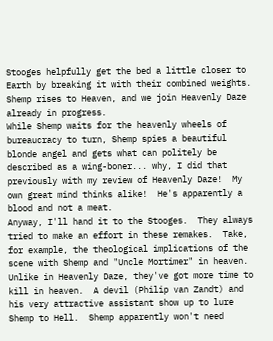Stooges helpfully get the bed a little closer to Earth by breaking it with their combined weights.  Shemp rises to Heaven, and we join Heavenly Daze already in progress.
While Shemp waits for the heavenly wheels of bureaucracy to turn, Shemp spies a beautiful blonde angel and gets what can politely be described as a wing-boner... why, I did that previously with my review of Heavenly Daze!  My own great mind thinks alike!  He's apparently a blood and not a meat.
Anyway, I'll hand it to the Stooges.  They always tried to make an effort in these remakes.  Take, for example, the theological implications of the scene with Shemp and "Uncle Mortimer" in heaven.  Unlike in Heavenly Daze, they've got more time to kill in heaven.  A devil (Philip van Zandt) and his very attractive assistant show up to lure Shemp to Hell.  Shemp apparently won't need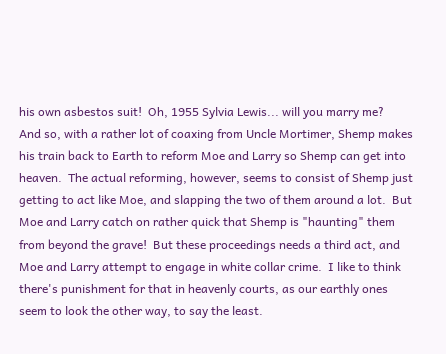his own asbestos suit!  Oh, 1955 Sylvia Lewis... will you marry me?
And so, with a rather lot of coaxing from Uncle Mortimer, Shemp makes his train back to Earth to reform Moe and Larry so Shemp can get into heaven.  The actual reforming, however, seems to consist of Shemp just getting to act like Moe, and slapping the two of them around a lot.  But Moe and Larry catch on rather quick that Shemp is "haunting" them from beyond the grave!  But these proceedings needs a third act, and Moe and Larry attempt to engage in white collar crime.  I like to think there's punishment for that in heavenly courts, as our earthly ones seem to look the other way, to say the least.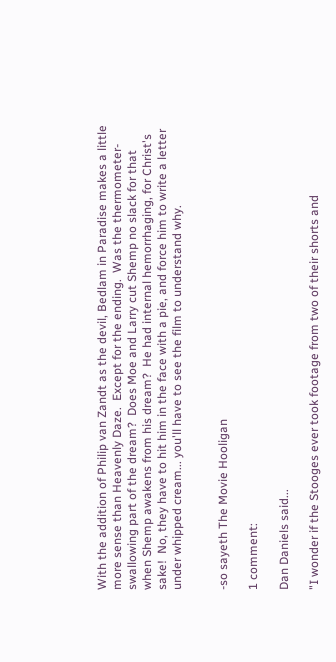With the addition of Philip van Zandt as the devil, Bedlam in Paradise makes a little more sense than Heavenly Daze.  Except for the ending.  Was the thermometer-swallowing part of the dream?  Does Moe and Larry cut Shemp no slack for that when Shemp awakens from his dream?  He had internal hemorrhaging, for Christ's sake!  No, they have to hit him in the face with a pie, and force him to write a letter under whipped cream... you'll have to see the film to understand why.


-so sayeth The Movie Hooligan

1 comment:

Dan Daniels said...

"I wonder if the Stooges ever took footage from two of their shorts and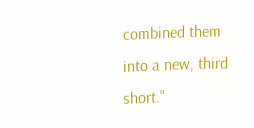combined them into a new, third short."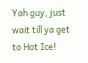Yah guy, just wait till ya get to Hot Ice!